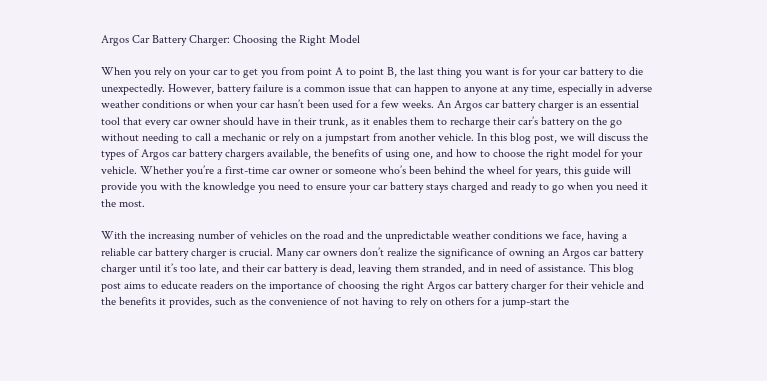Argos Car Battery Charger: Choosing the Right Model

When you rely on your car to get you from point A to point B, the last thing you want is for your car battery to die unexpectedly. However, battery failure is a common issue that can happen to anyone at any time, especially in adverse weather conditions or when your car hasn’t been used for a few weeks. An Argos car battery charger is an essential tool that every car owner should have in their trunk, as it enables them to recharge their car’s battery on the go without needing to call a mechanic or rely on a jumpstart from another vehicle. In this blog post, we will discuss the types of Argos car battery chargers available, the benefits of using one, and how to choose the right model for your vehicle. Whether you’re a first-time car owner or someone who’s been behind the wheel for years, this guide will provide you with the knowledge you need to ensure your car battery stays charged and ready to go when you need it the most.

With the increasing number of vehicles on the road and the unpredictable weather conditions we face, having a reliable car battery charger is crucial. Many car owners don’t realize the significance of owning an Argos car battery charger until it’s too late, and their car battery is dead, leaving them stranded, and in need of assistance. This blog post aims to educate readers on the importance of choosing the right Argos car battery charger for their vehicle and the benefits it provides, such as the convenience of not having to rely on others for a jump-start the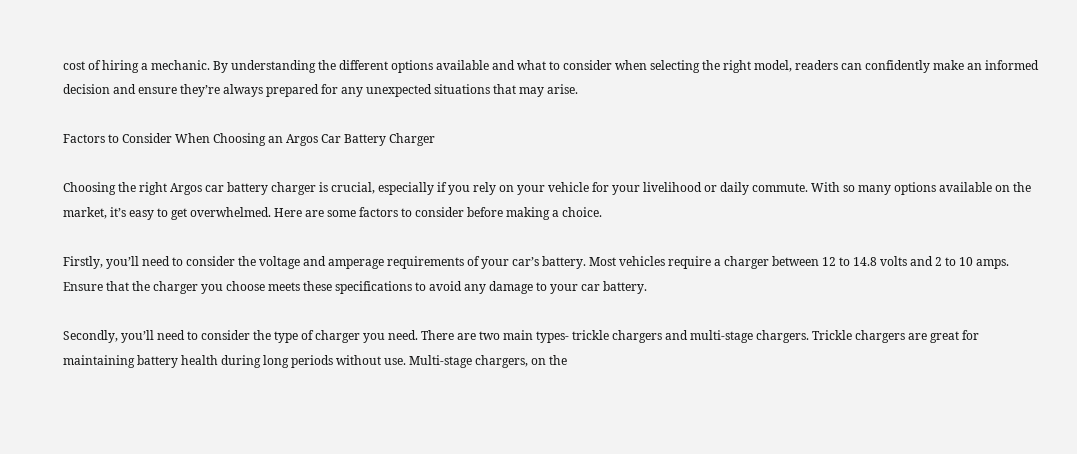cost of hiring a mechanic. By understanding the different options available and what to consider when selecting the right model, readers can confidently make an informed decision and ensure they’re always prepared for any unexpected situations that may arise.

Factors to Consider When Choosing an Argos Car Battery Charger

Choosing the right Argos car battery charger is crucial, especially if you rely on your vehicle for your livelihood or daily commute. With so many options available on the market, it’s easy to get overwhelmed. Here are some factors to consider before making a choice.

Firstly, you’ll need to consider the voltage and amperage requirements of your car’s battery. Most vehicles require a charger between 12 to 14.8 volts and 2 to 10 amps. Ensure that the charger you choose meets these specifications to avoid any damage to your car battery.

Secondly, you’ll need to consider the type of charger you need. There are two main types- trickle chargers and multi-stage chargers. Trickle chargers are great for maintaining battery health during long periods without use. Multi-stage chargers, on the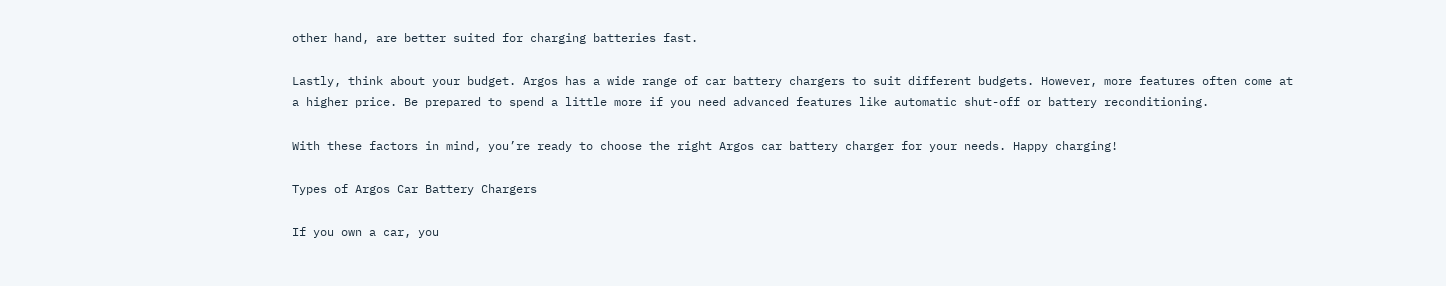other hand, are better suited for charging batteries fast.

Lastly, think about your budget. Argos has a wide range of car battery chargers to suit different budgets. However, more features often come at a higher price. Be prepared to spend a little more if you need advanced features like automatic shut-off or battery reconditioning.

With these factors in mind, you’re ready to choose the right Argos car battery charger for your needs. Happy charging!

Types of Argos Car Battery Chargers

If you own a car, you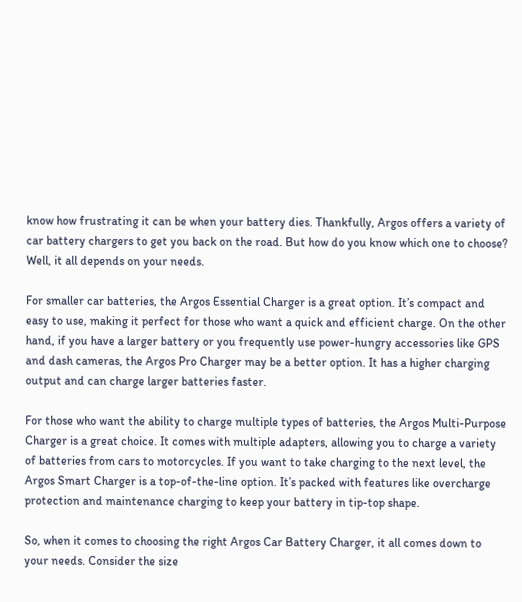know how frustrating it can be when your battery dies. Thankfully, Argos offers a variety of car battery chargers to get you back on the road. But how do you know which one to choose? Well, it all depends on your needs.

For smaller car batteries, the Argos Essential Charger is a great option. It’s compact and easy to use, making it perfect for those who want a quick and efficient charge. On the other hand, if you have a larger battery or you frequently use power-hungry accessories like GPS and dash cameras, the Argos Pro Charger may be a better option. It has a higher charging output and can charge larger batteries faster.

For those who want the ability to charge multiple types of batteries, the Argos Multi-Purpose Charger is a great choice. It comes with multiple adapters, allowing you to charge a variety of batteries from cars to motorcycles. If you want to take charging to the next level, the Argos Smart Charger is a top-of-the-line option. It’s packed with features like overcharge protection and maintenance charging to keep your battery in tip-top shape.

So, when it comes to choosing the right Argos Car Battery Charger, it all comes down to your needs. Consider the size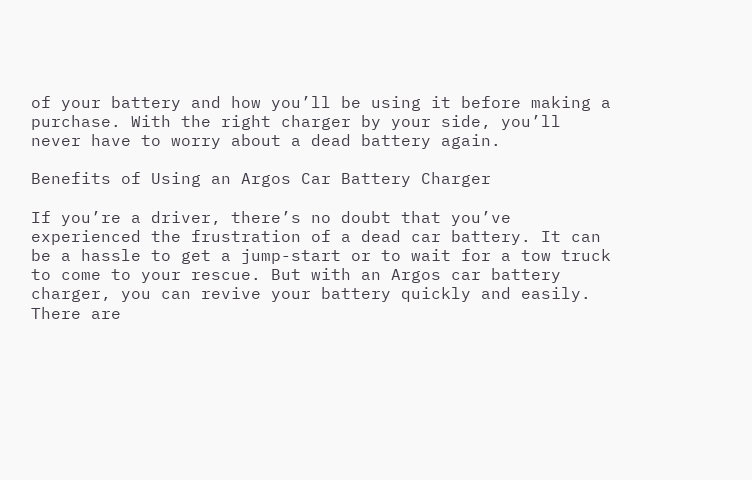of your battery and how you’ll be using it before making a purchase. With the right charger by your side, you’ll never have to worry about a dead battery again.

Benefits of Using an Argos Car Battery Charger

If you’re a driver, there’s no doubt that you’ve experienced the frustration of a dead car battery. It can be a hassle to get a jump-start or to wait for a tow truck to come to your rescue. But with an Argos car battery charger, you can revive your battery quickly and easily. There are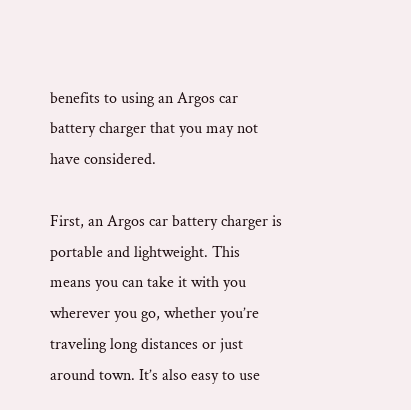benefits to using an Argos car battery charger that you may not have considered.

First, an Argos car battery charger is portable and lightweight. This means you can take it with you wherever you go, whether you’re traveling long distances or just around town. It’s also easy to use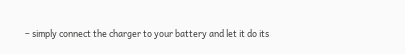– simply connect the charger to your battery and let it do its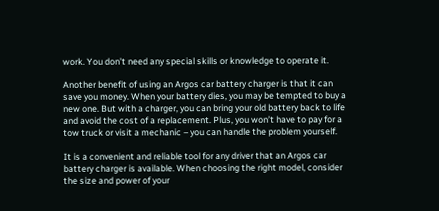work. You don’t need any special skills or knowledge to operate it.

Another benefit of using an Argos car battery charger is that it can save you money. When your battery dies, you may be tempted to buy a new one. But with a charger, you can bring your old battery back to life and avoid the cost of a replacement. Plus, you won’t have to pay for a tow truck or visit a mechanic – you can handle the problem yourself.

It is a convenient and reliable tool for any driver that an Argos car battery charger is available. When choosing the right model, consider the size and power of your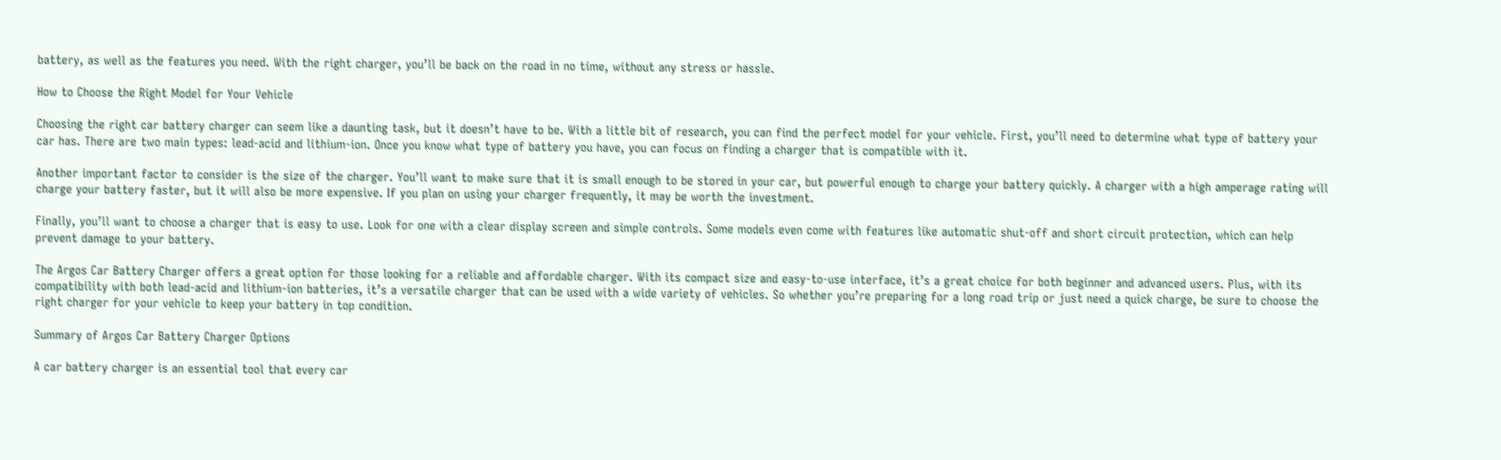battery, as well as the features you need. With the right charger, you’ll be back on the road in no time, without any stress or hassle.

How to Choose the Right Model for Your Vehicle

Choosing the right car battery charger can seem like a daunting task, but it doesn’t have to be. With a little bit of research, you can find the perfect model for your vehicle. First, you’ll need to determine what type of battery your car has. There are two main types: lead-acid and lithium-ion. Once you know what type of battery you have, you can focus on finding a charger that is compatible with it.

Another important factor to consider is the size of the charger. You’ll want to make sure that it is small enough to be stored in your car, but powerful enough to charge your battery quickly. A charger with a high amperage rating will charge your battery faster, but it will also be more expensive. If you plan on using your charger frequently, it may be worth the investment.

Finally, you’ll want to choose a charger that is easy to use. Look for one with a clear display screen and simple controls. Some models even come with features like automatic shut-off and short circuit protection, which can help prevent damage to your battery.

The Argos Car Battery Charger offers a great option for those looking for a reliable and affordable charger. With its compact size and easy-to-use interface, it’s a great choice for both beginner and advanced users. Plus, with its compatibility with both lead-acid and lithium-ion batteries, it’s a versatile charger that can be used with a wide variety of vehicles. So whether you’re preparing for a long road trip or just need a quick charge, be sure to choose the right charger for your vehicle to keep your battery in top condition.

Summary of Argos Car Battery Charger Options

A car battery charger is an essential tool that every car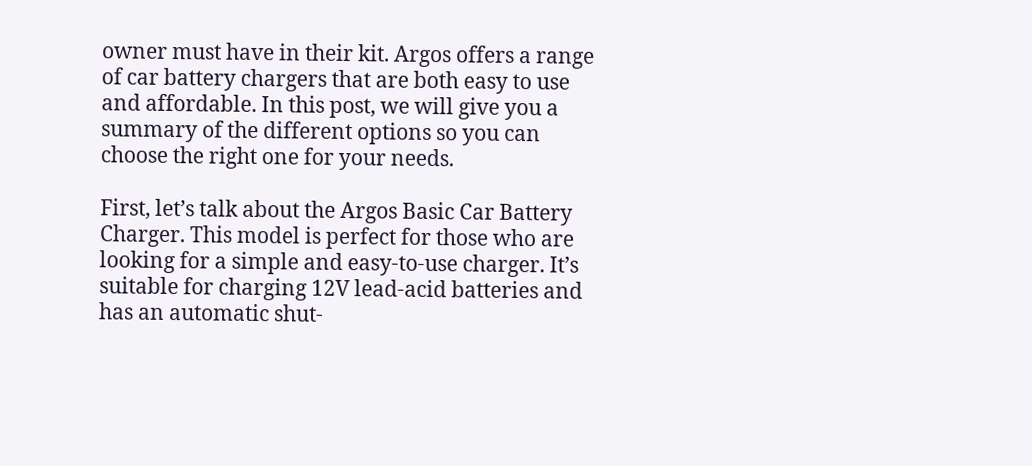owner must have in their kit. Argos offers a range of car battery chargers that are both easy to use and affordable. In this post, we will give you a summary of the different options so you can choose the right one for your needs.

First, let’s talk about the Argos Basic Car Battery Charger. This model is perfect for those who are looking for a simple and easy-to-use charger. It’s suitable for charging 12V lead-acid batteries and has an automatic shut-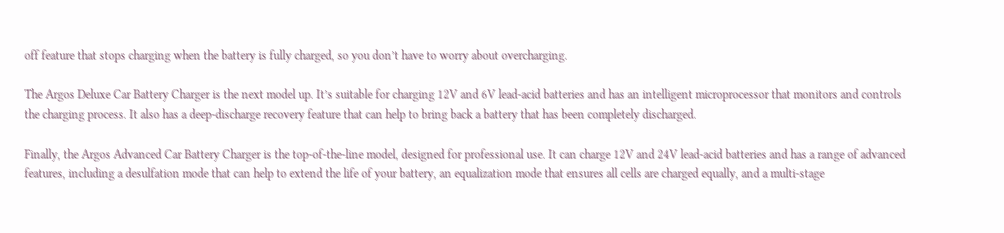off feature that stops charging when the battery is fully charged, so you don’t have to worry about overcharging.

The Argos Deluxe Car Battery Charger is the next model up. It’s suitable for charging 12V and 6V lead-acid batteries and has an intelligent microprocessor that monitors and controls the charging process. It also has a deep-discharge recovery feature that can help to bring back a battery that has been completely discharged.

Finally, the Argos Advanced Car Battery Charger is the top-of-the-line model, designed for professional use. It can charge 12V and 24V lead-acid batteries and has a range of advanced features, including a desulfation mode that can help to extend the life of your battery, an equalization mode that ensures all cells are charged equally, and a multi-stage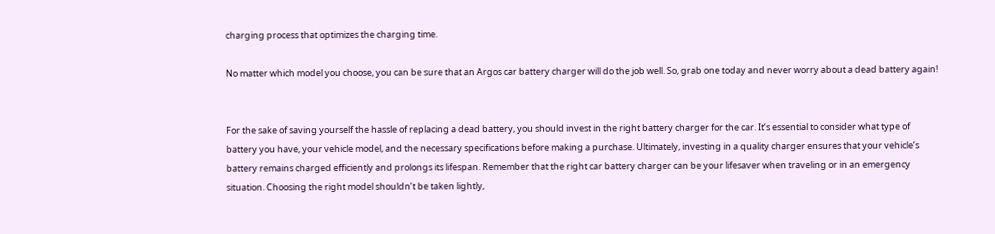charging process that optimizes the charging time.

No matter which model you choose, you can be sure that an Argos car battery charger will do the job well. So, grab one today and never worry about a dead battery again!


For the sake of saving yourself the hassle of replacing a dead battery, you should invest in the right battery charger for the car. It’s essential to consider what type of battery you have, your vehicle model, and the necessary specifications before making a purchase. Ultimately, investing in a quality charger ensures that your vehicle’s battery remains charged efficiently and prolongs its lifespan. Remember that the right car battery charger can be your lifesaver when traveling or in an emergency situation. Choosing the right model shouldn’t be taken lightly,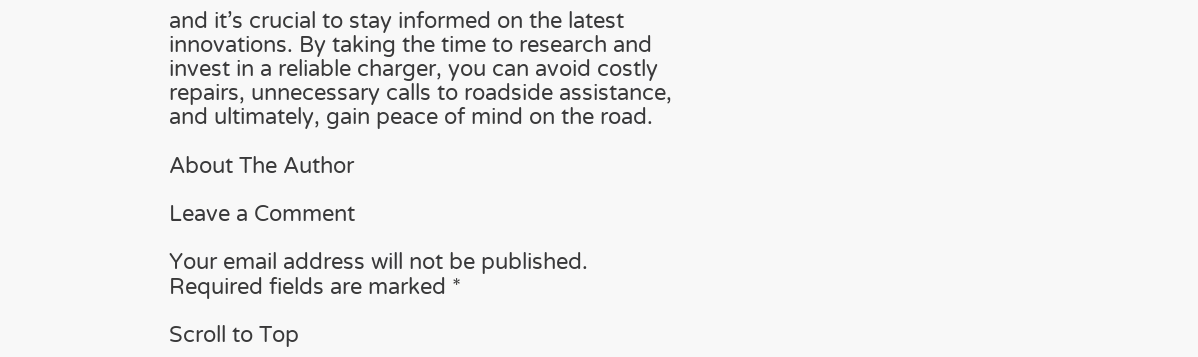and it’s crucial to stay informed on the latest innovations. By taking the time to research and invest in a reliable charger, you can avoid costly repairs, unnecessary calls to roadside assistance, and ultimately, gain peace of mind on the road.

About The Author

Leave a Comment

Your email address will not be published. Required fields are marked *

Scroll to Top